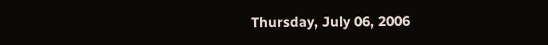Thursday, July 06, 2006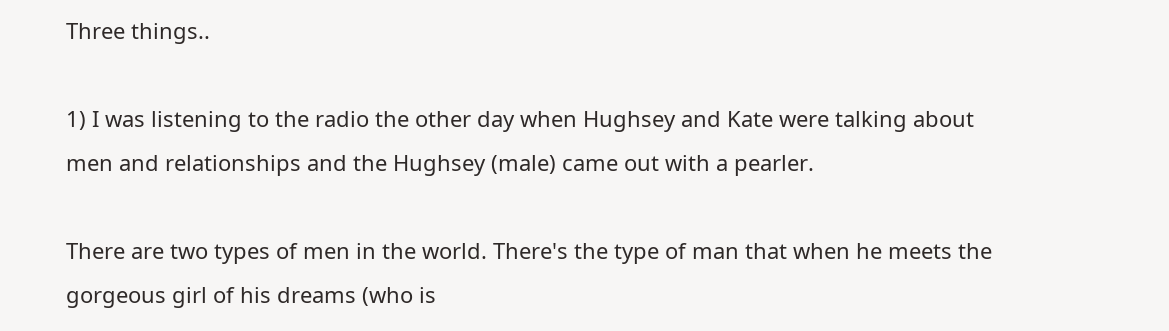Three things..

1) I was listening to the radio the other day when Hughsey and Kate were talking about men and relationships and the Hughsey (male) came out with a pearler.

There are two types of men in the world. There's the type of man that when he meets the gorgeous girl of his dreams (who is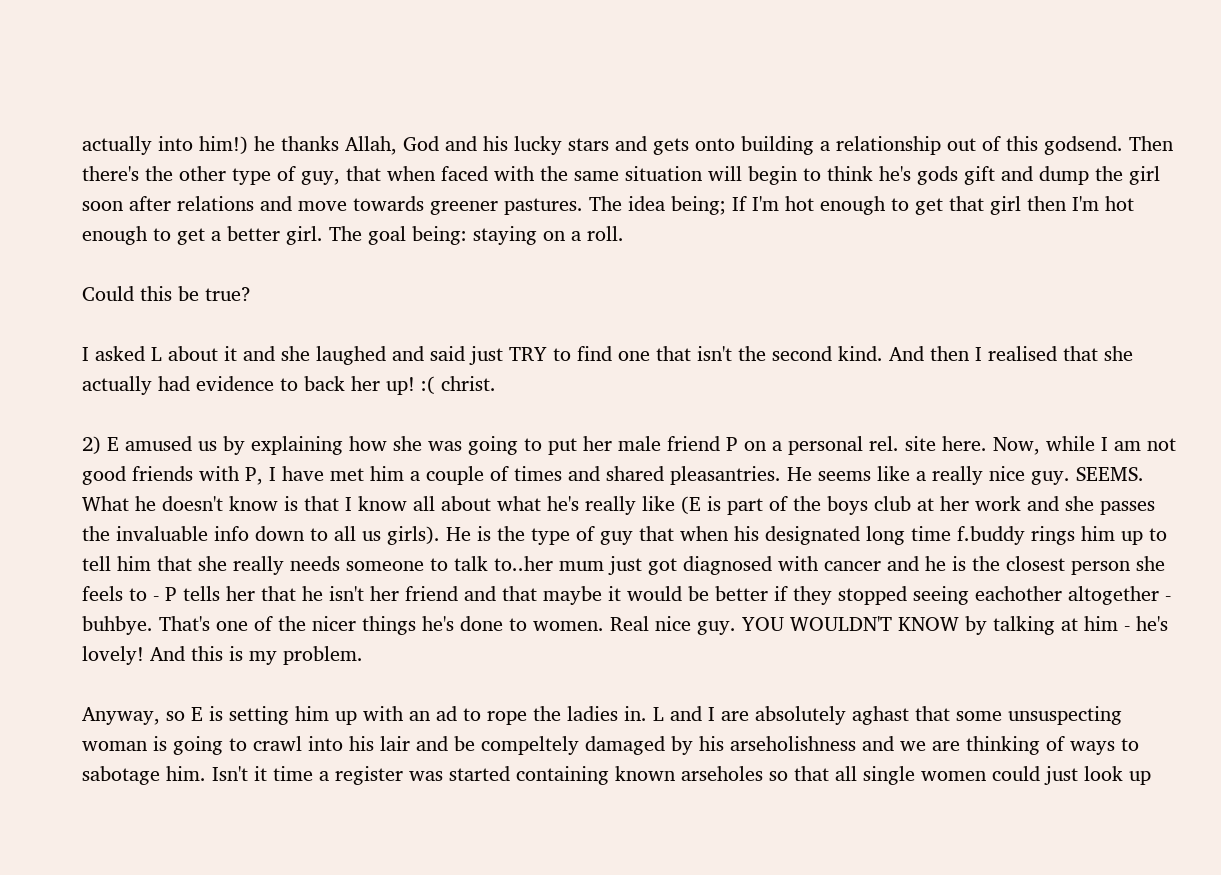actually into him!) he thanks Allah, God and his lucky stars and gets onto building a relationship out of this godsend. Then there's the other type of guy, that when faced with the same situation will begin to think he's gods gift and dump the girl soon after relations and move towards greener pastures. The idea being; If I'm hot enough to get that girl then I'm hot enough to get a better girl. The goal being: staying on a roll.

Could this be true?

I asked L about it and she laughed and said just TRY to find one that isn't the second kind. And then I realised that she actually had evidence to back her up! :( christ.

2) E amused us by explaining how she was going to put her male friend P on a personal rel. site here. Now, while I am not good friends with P, I have met him a couple of times and shared pleasantries. He seems like a really nice guy. SEEMS. What he doesn't know is that I know all about what he's really like (E is part of the boys club at her work and she passes the invaluable info down to all us girls). He is the type of guy that when his designated long time f.buddy rings him up to tell him that she really needs someone to talk to..her mum just got diagnosed with cancer and he is the closest person she feels to - P tells her that he isn't her friend and that maybe it would be better if they stopped seeing eachother altogether - buhbye. That's one of the nicer things he's done to women. Real nice guy. YOU WOULDN'T KNOW by talking at him - he's lovely! And this is my problem.

Anyway, so E is setting him up with an ad to rope the ladies in. L and I are absolutely aghast that some unsuspecting woman is going to crawl into his lair and be compeltely damaged by his arseholishness and we are thinking of ways to sabotage him. Isn't it time a register was started containing known arseholes so that all single women could just look up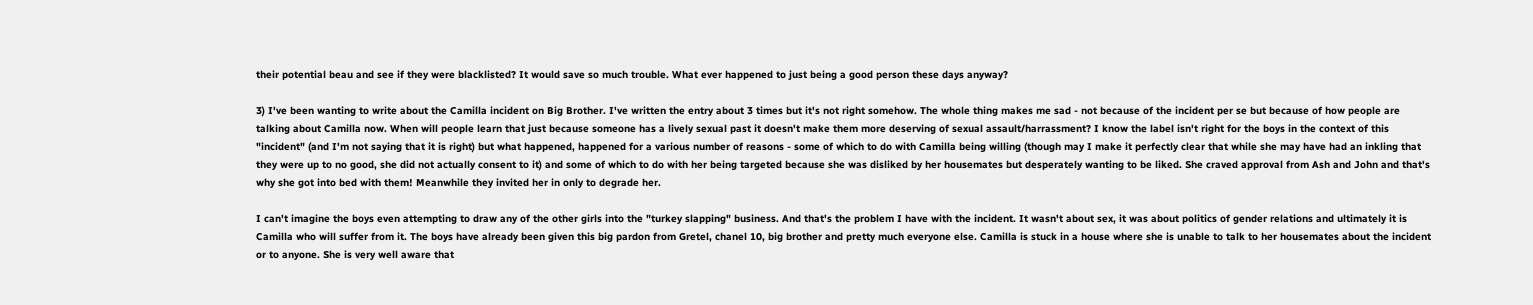their potential beau and see if they were blacklisted? It would save so much trouble. What ever happened to just being a good person these days anyway?

3) I've been wanting to write about the Camilla incident on Big Brother. I've written the entry about 3 times but it's not right somehow. The whole thing makes me sad - not because of the incident per se but because of how people are talking about Camilla now. When will people learn that just because someone has a lively sexual past it doesn't make them more deserving of sexual assault/harrassment? I know the label isn't right for the boys in the context of this "incident" (and I'm not saying that it is right) but what happened, happened for a various number of reasons - some of which to do with Camilla being willing (though may I make it perfectly clear that while she may have had an inkling that they were up to no good, she did not actually consent to it) and some of which to do with her being targeted because she was disliked by her housemates but desperately wanting to be liked. She craved approval from Ash and John and that's why she got into bed with them! Meanwhile they invited her in only to degrade her.

I can't imagine the boys even attempting to draw any of the other girls into the "turkey slapping" business. And that's the problem I have with the incident. It wasn't about sex, it was about politics of gender relations and ultimately it is Camilla who will suffer from it. The boys have already been given this big pardon from Gretel, chanel 10, big brother and pretty much everyone else. Camilla is stuck in a house where she is unable to talk to her housemates about the incident or to anyone. She is very well aware that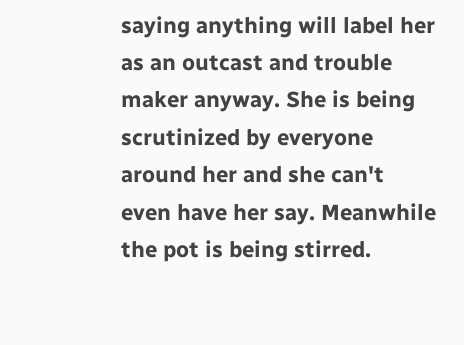saying anything will label her as an outcast and trouble maker anyway. She is being scrutinized by everyone around her and she can't even have her say. Meanwhile the pot is being stirred.